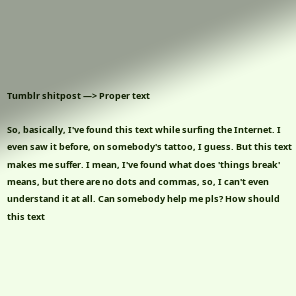Tumblr shitpost —> Proper text

So, basically, I've found this text while surfing the Internet. I even saw it before, on somebody's tattoo, I guess. But this text makes me suffer. I mean, I've found what does 'things break' means, but there are no dots and commas, so, I can't even understand it at all. Can somebody help me pls? How should this text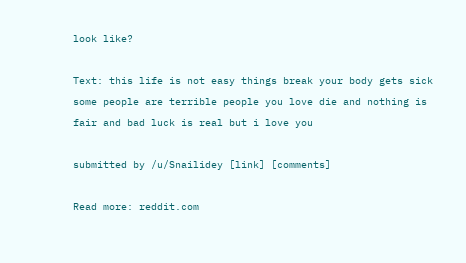look like?

Text: this life is not easy things break your body gets sick some people are terrible people you love die and nothing is fair and bad luck is real but i love you

submitted by /u/Snailidey [link] [comments]

Read more: reddit.com